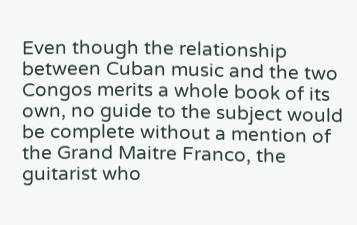Even though the relationship between Cuban music and the two Congos merits a whole book of its own, no guide to the subject would be complete without a mention of the Grand Maitre Franco, the guitarist who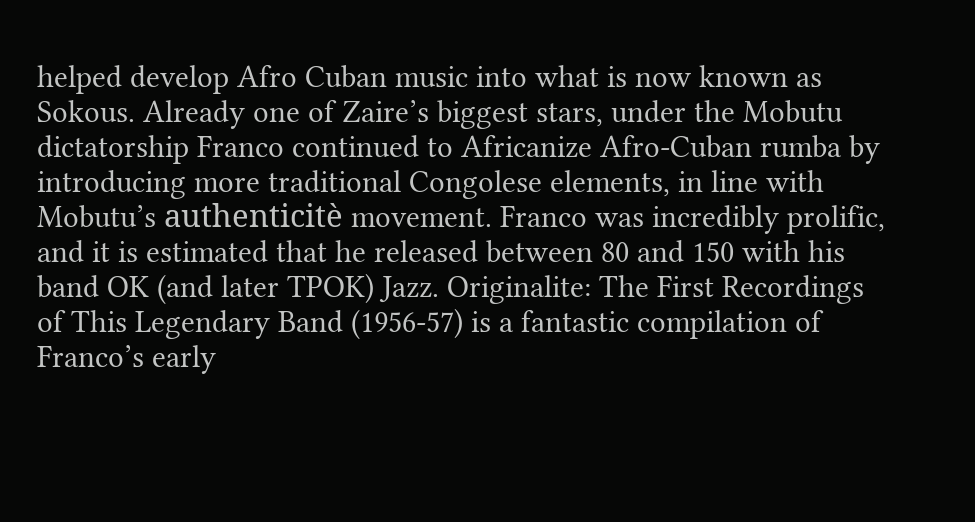helped develop Afro Cuban music into what is now known as Sokous. Already one of Zaire’s biggest stars, under the Mobutu dictatorship Franco continued to Africanize Afro-Cuban rumba by introducing more traditional Congolese elements, in line with Mobutu’s authenticitè movement. Franco was incredibly prolific, and it is estimated that he released between 80 and 150 with his band OK (and later TPOK) Jazz. Originalite: The First Recordings of This Legendary Band (1956-57) is a fantastic compilation of Franco’s early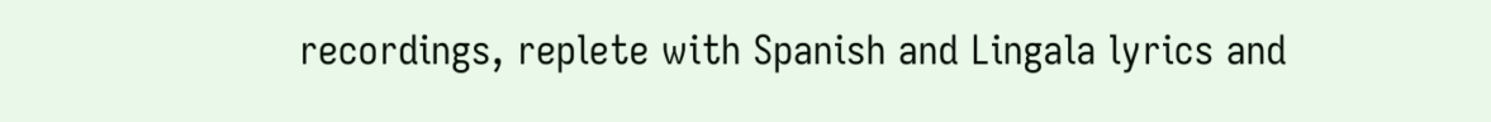recordings, replete with Spanish and Lingala lyrics and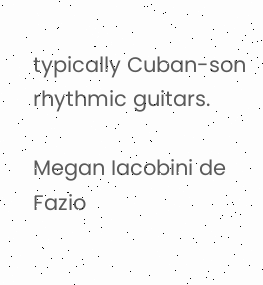typically Cuban-son rhythmic guitars.

Megan Iacobini de Fazio